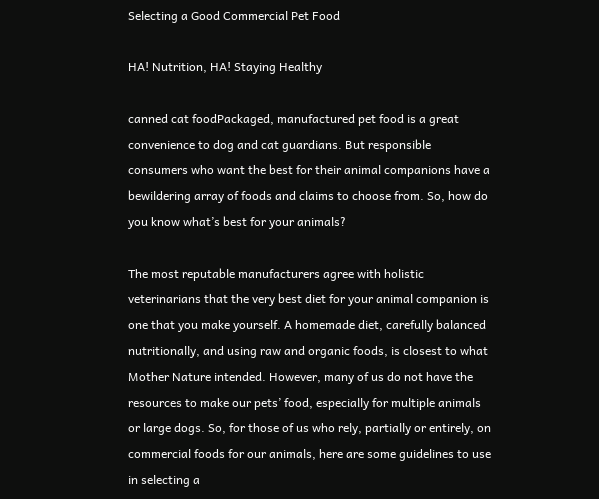Selecting a Good Commercial Pet Food

HA! Nutrition, HA! Staying Healthy

canned cat foodPackaged, manufactured pet food is a great convenience to dog and cat guardians. But responsible consumers who want the best for their animal companions have a bewildering array of foods and claims to choose from. So, how do you know what’s best for your animals?

The most reputable manufacturers agree with holistic veterinarians that the very best diet for your animal companion is one that you make yourself. A homemade diet, carefully balanced nutritionally, and using raw and organic foods, is closest to what Mother Nature intended. However, many of us do not have the resources to make our pets’ food, especially for multiple animals or large dogs. So, for those of us who rely, partially or entirely, on commercial foods for our animals, here are some guidelines to use in selecting a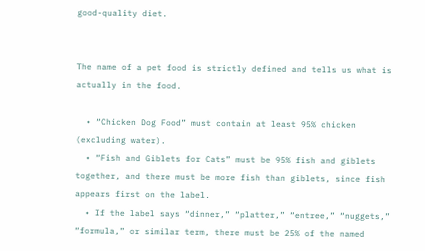good-quality diet.


The name of a pet food is strictly defined and tells us what is actually in the food.

  • “Chicken Dog Food” must contain at least 95% chicken (excluding water).
  • “Fish and Giblets for Cats” must be 95% fish and giblets together, and there must be more fish than giblets, since fish appears first on the label.
  • If the label says “dinner,” “platter,” “entree,” “nuggets,” “formula,” or similar term, there must be 25% of the named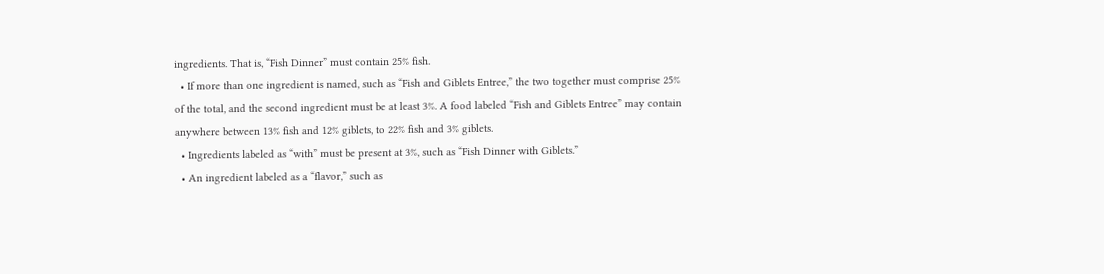ingredients. That is, “Fish Dinner” must contain 25% fish.
  • If more than one ingredient is named, such as “Fish and Giblets Entree,” the two together must comprise 25% of the total, and the second ingredient must be at least 3%. A food labeled “Fish and Giblets Entree” may contain anywhere between 13% fish and 12% giblets, to 22% fish and 3% giblets.
  • Ingredients labeled as “with” must be present at 3%, such as “Fish Dinner with Giblets.”
  • An ingredient labeled as a “flavor,” such as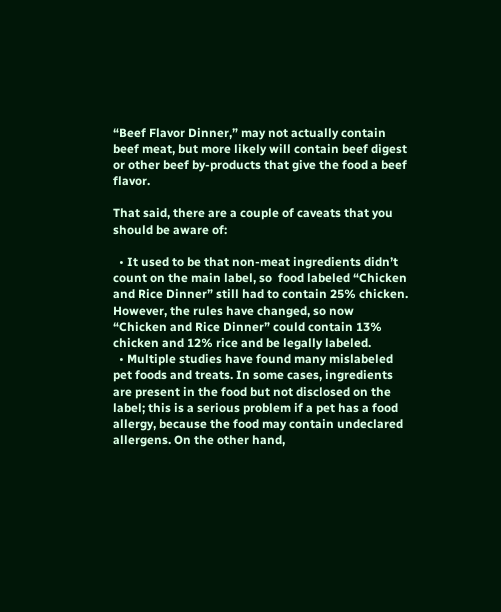“Beef Flavor Dinner,” may not actually contain beef meat, but more likely will contain beef digest or other beef by-products that give the food a beef flavor.

That said, there are a couple of caveats that you should be aware of:

  • It used to be that non-meat ingredients didn’t count on the main label, so  food labeled “Chicken and Rice Dinner” still had to contain 25% chicken. However, the rules have changed, so now “Chicken and Rice Dinner” could contain 13% chicken and 12% rice and be legally labeled.
  • Multiple studies have found many mislabeled pet foods and treats. In some cases, ingredients are present in the food but not disclosed on the label; this is a serious problem if a pet has a food allergy, because the food may contain undeclared allergens. On the other hand,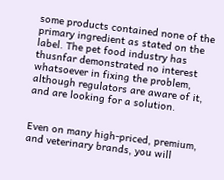some products contained none of the primary ingredient as stated on the label. The pet food industry has thusnfar demonstrated no interest whatsoever in fixing the problem, although regulators are aware of it, and are looking for a solution.


Even on many high-priced, premium, and veterinary brands, you will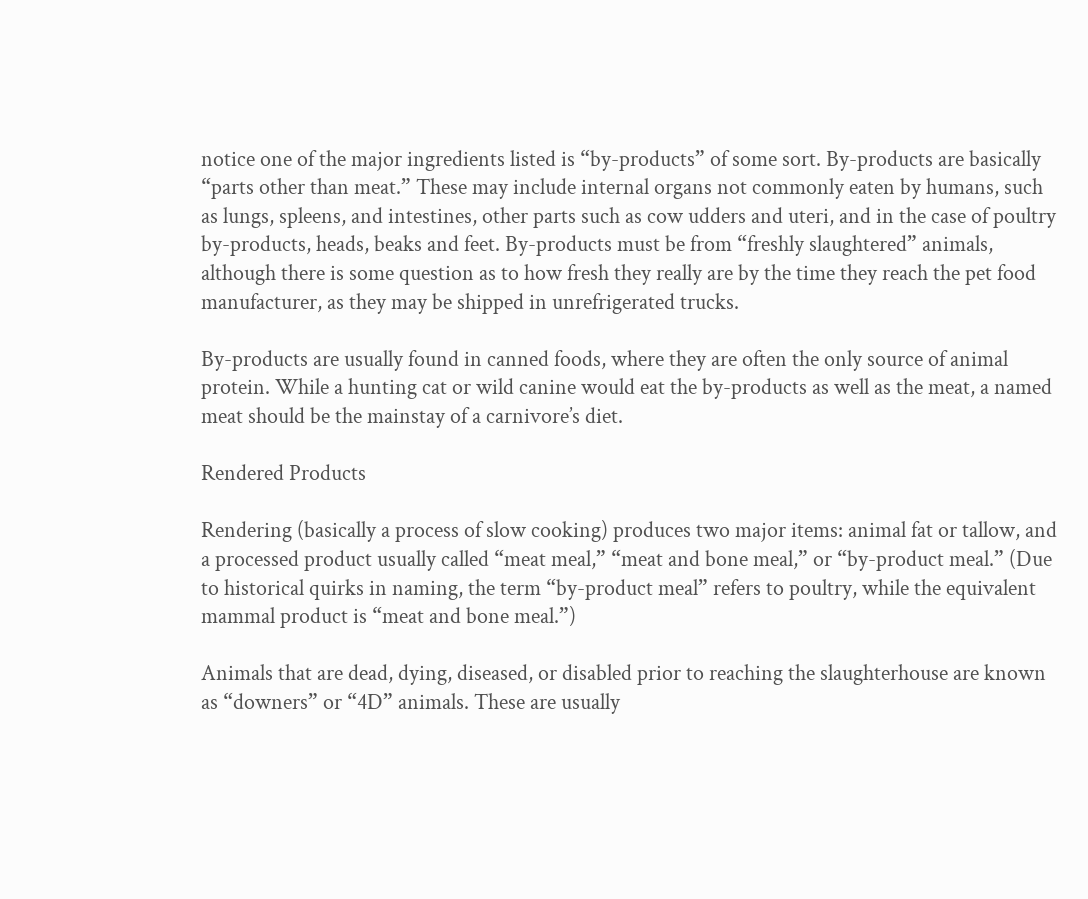notice one of the major ingredients listed is “by-products” of some sort. By-products are basically  “parts other than meat.” These may include internal organs not commonly eaten by humans, such as lungs, spleens, and intestines, other parts such as cow udders and uteri, and in the case of poultry by-products, heads, beaks and feet. By-products must be from “freshly slaughtered” animals, although there is some question as to how fresh they really are by the time they reach the pet food manufacturer, as they may be shipped in unrefrigerated trucks.

By-products are usually found in canned foods, where they are often the only source of animal protein. While a hunting cat or wild canine would eat the by-products as well as the meat, a named meat should be the mainstay of a carnivore’s diet.

Rendered Products

Rendering (basically a process of slow cooking) produces two major items: animal fat or tallow, and a processed product usually called “meat meal,” “meat and bone meal,” or “by-product meal.” (Due to historical quirks in naming, the term “by-product meal” refers to poultry, while the equivalent mammal product is “meat and bone meal.”)

Animals that are dead, dying, diseased, or disabled prior to reaching the slaughterhouse are known as “downers” or “4D” animals. These are usually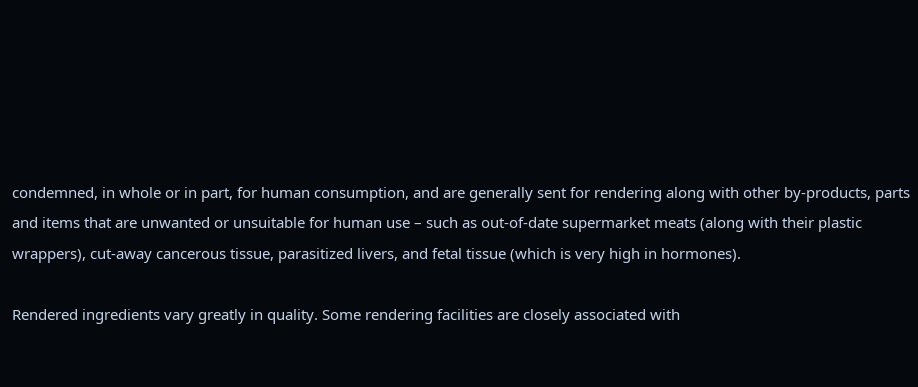condemned, in whole or in part, for human consumption, and are generally sent for rendering along with other by-products, parts and items that are unwanted or unsuitable for human use – such as out-of-date supermarket meats (along with their plastic wrappers), cut-away cancerous tissue, parasitized livers, and fetal tissue (which is very high in hormones).

Rendered ingredients vary greatly in quality. Some rendering facilities are closely associated with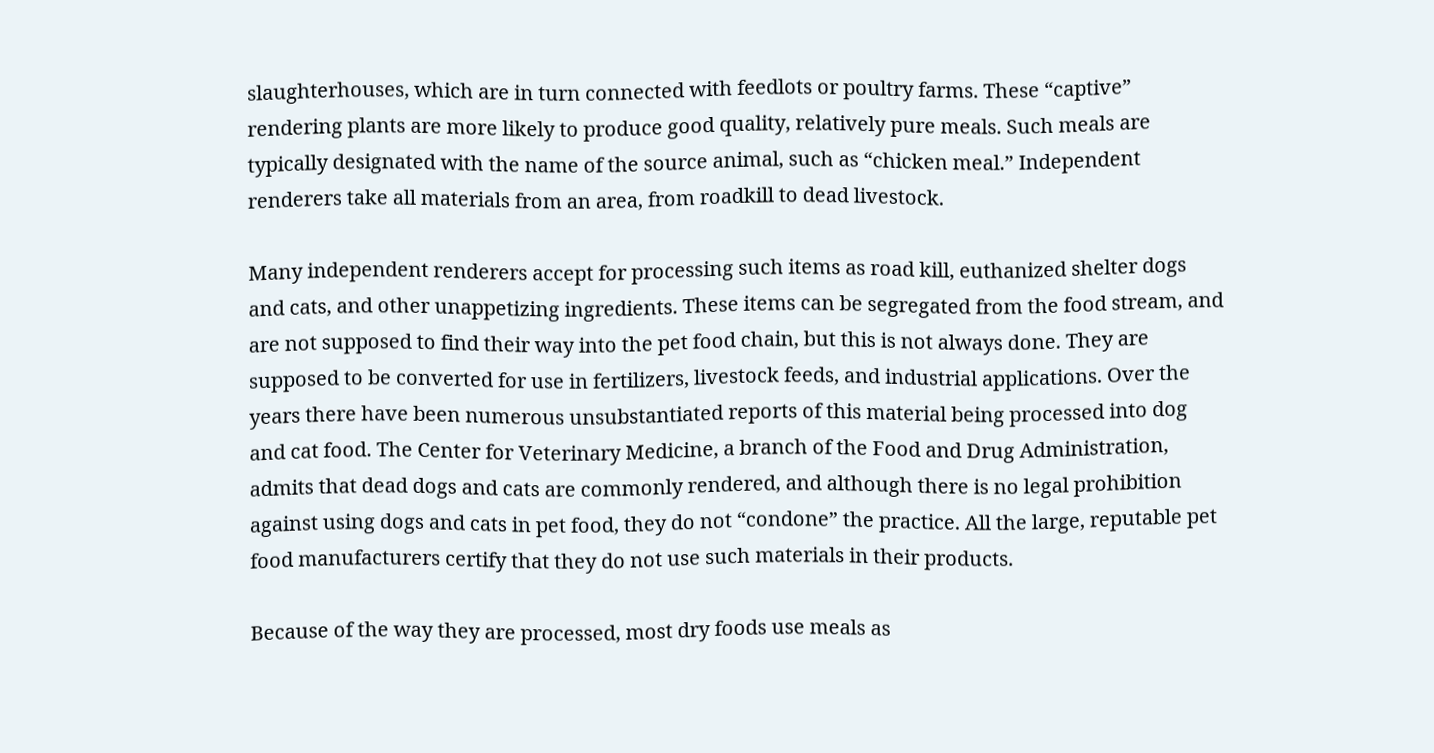slaughterhouses, which are in turn connected with feedlots or poultry farms. These “captive” rendering plants are more likely to produce good quality, relatively pure meals. Such meals are typically designated with the name of the source animal, such as “chicken meal.” Independent renderers take all materials from an area, from roadkill to dead livestock.

Many independent renderers accept for processing such items as road kill, euthanized shelter dogs and cats, and other unappetizing ingredients. These items can be segregated from the food stream, and are not supposed to find their way into the pet food chain, but this is not always done. They are supposed to be converted for use in fertilizers, livestock feeds, and industrial applications. Over the years there have been numerous unsubstantiated reports of this material being processed into dog and cat food. The Center for Veterinary Medicine, a branch of the Food and Drug Administration, admits that dead dogs and cats are commonly rendered, and although there is no legal prohibition against using dogs and cats in pet food, they do not “condone” the practice. All the large, reputable pet food manufacturers certify that they do not use such materials in their products.

Because of the way they are processed, most dry foods use meals as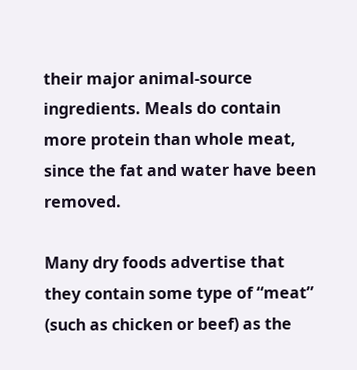their major animal-source ingredients. Meals do contain more protein than whole meat, since the fat and water have been removed.

Many dry foods advertise that they contain some type of “meat” (such as chicken or beef) as the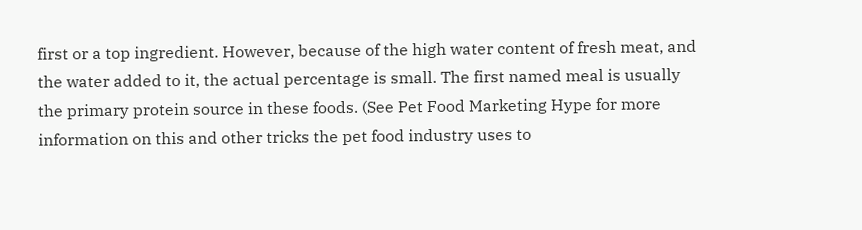first or a top ingredient. However, because of the high water content of fresh meat, and the water added to it, the actual percentage is small. The first named meal is usually the primary protein source in these foods. (See Pet Food Marketing Hype for more information on this and other tricks the pet food industry uses to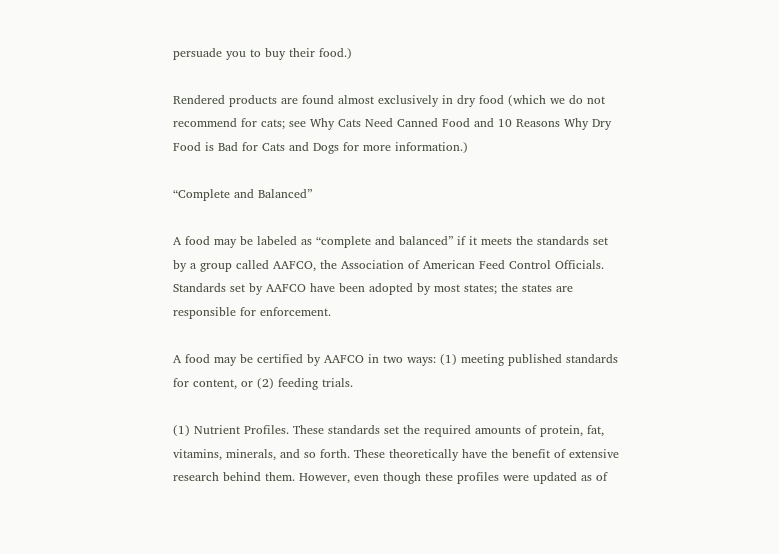persuade you to buy their food.)

Rendered products are found almost exclusively in dry food (which we do not recommend for cats; see Why Cats Need Canned Food and 10 Reasons Why Dry Food is Bad for Cats and Dogs for more information.)

“Complete and Balanced”

A food may be labeled as “complete and balanced” if it meets the standards set by a group called AAFCO, the Association of American Feed Control Officials. Standards set by AAFCO have been adopted by most states; the states are responsible for enforcement.

A food may be certified by AAFCO in two ways: (1) meeting published standards for content, or (2) feeding trials.

(1) Nutrient Profiles. These standards set the required amounts of protein, fat, vitamins, minerals, and so forth. These theoretically have the benefit of extensive research behind them. However, even though these profiles were updated as of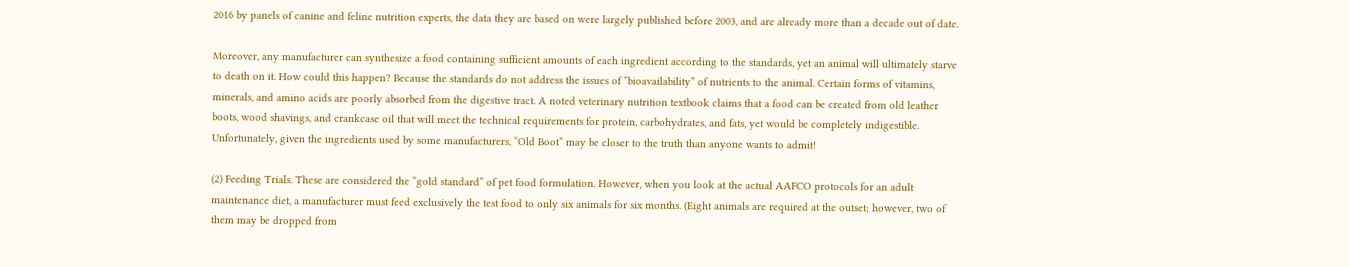2016 by panels of canine and feline nutrition experts, the data they are based on were largely published before 2003, and are already more than a decade out of date.

Moreover, any manufacturer can synthesize a food containing sufficient amounts of each ingredient according to the standards, yet an animal will ultimately starve to death on it. How could this happen? Because the standards do not address the issues of “bioavailability” of nutrients to the animal. Certain forms of vitamins, minerals, and amino acids are poorly absorbed from the digestive tract. A noted veterinary nutrition textbook claims that a food can be created from old leather boots, wood shavings, and crankcase oil that will meet the technical requirements for protein, carbohydrates, and fats, yet would be completely indigestible. Unfortunately, given the ingredients used by some manufacturers, “Old Boot” may be closer to the truth than anyone wants to admit!

(2) Feeding Trials. These are considered the “gold standard” of pet food formulation. However, when you look at the actual AAFCO protocols for an adult maintenance diet, a manufacturer must feed exclusively the test food to only six animals for six months. (Eight animals are required at the outset; however, two of them may be dropped from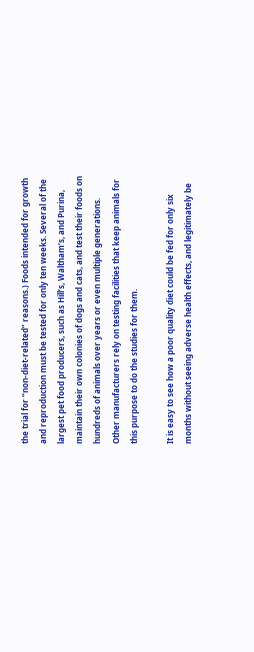the trial for “non-diet-related” reasons.) Foods intended for growth and reproduction must be tested for only ten weeks. Several of the largest pet food producers, such as Hill’s, Waltham’s, and Purina, maintain their own colonies of dogs and cats, and test their foods on hundreds of animals over years or even multiple generations. Other manufacturers rely on testing facilities that keep animals for this purpose to do the studies for them.

It is easy to see how a poor quality diet could be fed for only six months without seeing adverse health effects, and legitimately be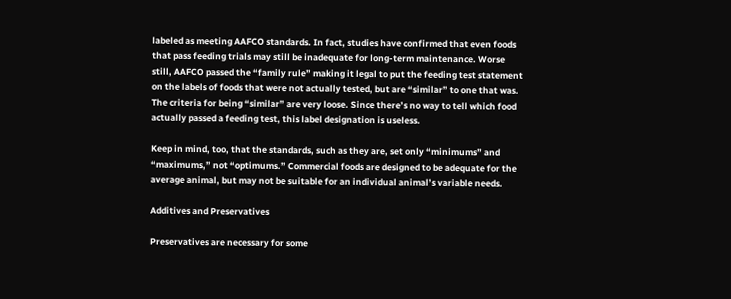labeled as meeting AAFCO standards. In fact, studies have confirmed that even foods that pass feeding trials may still be inadequate for long-term maintenance. Worse still, AAFCO passed the “family rule” making it legal to put the feeding test statement on the labels of foods that were not actually tested, but are “similar” to one that was. The criteria for being “similar” are very loose. Since there’s no way to tell which food actually passed a feeding test, this label designation is useless.

Keep in mind, too, that the standards, such as they are, set only “minimums” and “maximums,” not “optimums.” Commercial foods are designed to be adequate for the average animal, but may not be suitable for an individual animal’s variable needs.

Additives and Preservatives

Preservatives are necessary for some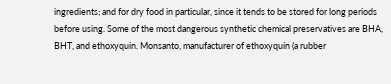ingredients; and for dry food in particular, since it tends to be stored for long periods before using. Some of the most dangerous synthetic chemical preservatives are BHA, BHT, and ethoxyquin. Monsanto, manufacturer of ethoxyquin (a rubber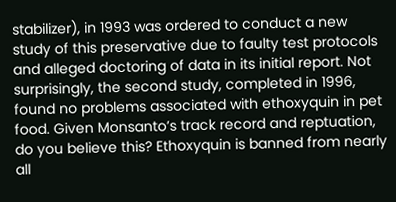stabilizer), in 1993 was ordered to conduct a new study of this preservative due to faulty test protocols and alleged doctoring of data in its initial report. Not surprisingly, the second study, completed in 1996, found no problems associated with ethoxyquin in pet food. Given Monsanto’s track record and reptuation, do you believe this? Ethoxyquin is banned from nearly all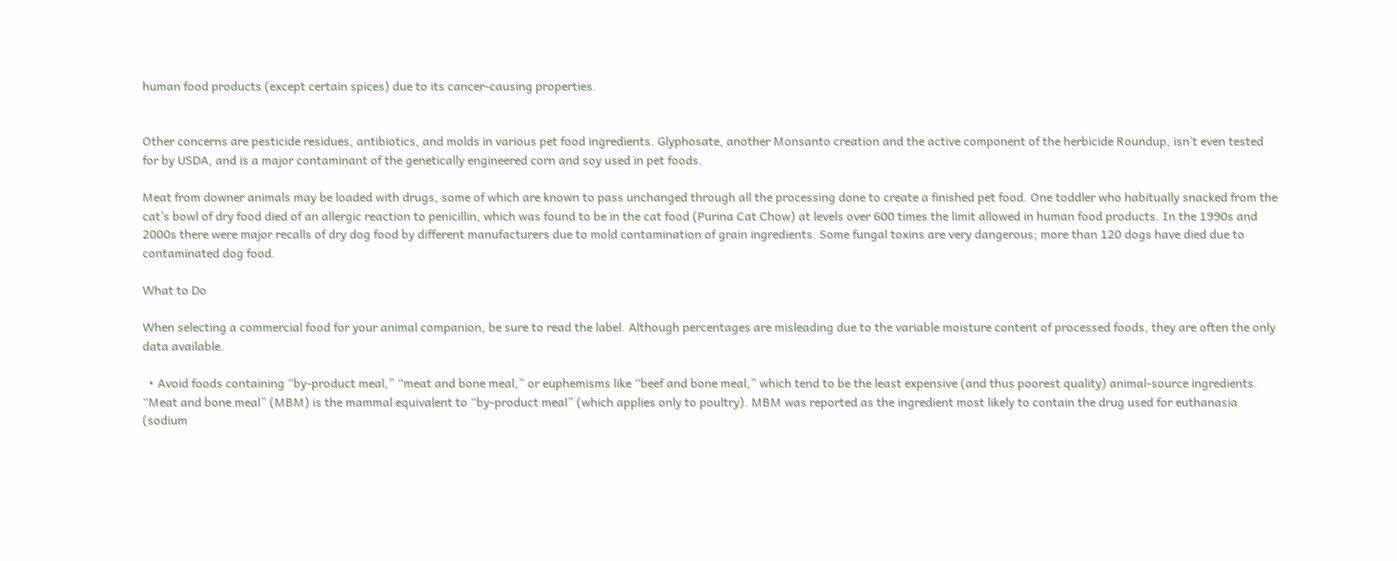human food products (except certain spices) due to its cancer-causing properties.


Other concerns are pesticide residues, antibiotics, and molds in various pet food ingredients. Glyphosate, another Monsanto creation and the active component of the herbicide Roundup, isn’t even tested for by USDA, and is a major contaminant of the genetically engineered corn and soy used in pet foods.

Meat from downer animals may be loaded with drugs, some of which are known to pass unchanged through all the processing done to create a finished pet food. One toddler who habitually snacked from the cat’s bowl of dry food died of an allergic reaction to penicillin, which was found to be in the cat food (Purina Cat Chow) at levels over 600 times the limit allowed in human food products. In the 1990s and 2000s there were major recalls of dry dog food by different manufacturers due to mold contamination of grain ingredients. Some fungal toxins are very dangerous; more than 120 dogs have died due to contaminated dog food.

What to Do

When selecting a commercial food for your animal companion, be sure to read the label. Although percentages are misleading due to the variable moisture content of processed foods, they are often the only data available.

  • Avoid foods containing “by-product meal,” “meat and bone meal,” or euphemisms like “beef and bone meal,” which tend to be the least expensive (and thus poorest quality) animal-source ingredients. “Meat and bone meal” (MBM) is the mammal equivalent to “by-product meal” (which applies only to poultry). MBM was reported as the ingredient most likely to contain the drug used for euthanasia (sodium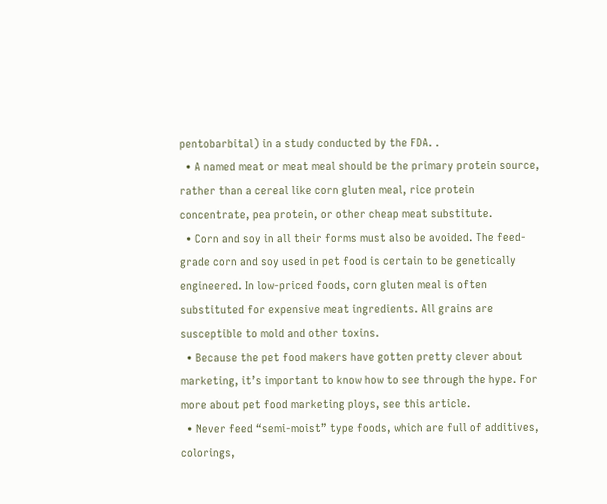pentobarbital) in a study conducted by the FDA. .
  • A named meat or meat meal should be the primary protein source, rather than a cereal like corn gluten meal, rice protein concentrate, pea protein, or other cheap meat substitute.
  • Corn and soy in all their forms must also be avoided. The feed-grade corn and soy used in pet food is certain to be genetically engineered. In low-priced foods, corn gluten meal is often substituted for expensive meat ingredients. All grains are susceptible to mold and other toxins.
  • Because the pet food makers have gotten pretty clever about marketing, it’s important to know how to see through the hype. For more about pet food marketing ploys, see this article.
  • Never feed “semi-moist” type foods, which are full of additives, colorings,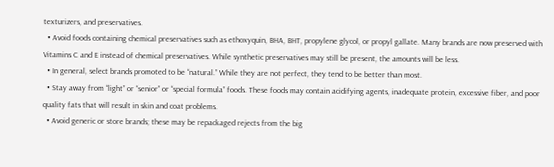texturizers, and preservatives.
  • Avoid foods containing chemical preservatives such as ethoxyquin, BHA, BHT, propylene glycol, or propyl gallate. Many brands are now preserved with Vitamins C and E instead of chemical preservatives. While synthetic preservatives may still be present, the amounts will be less.
  • In general, select brands promoted to be “natural.” While they are not perfect, they tend to be better than most.
  • Stay away from “light” or “senior” or “special formula” foods. These foods may contain acidifying agents, inadequate protein, excessive fiber, and poor quality fats that will result in skin and coat problems.
  • Avoid generic or store brands; these may be repackaged rejects from the big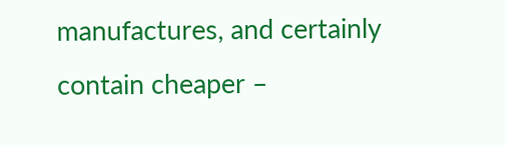manufactures, and certainly contain cheaper –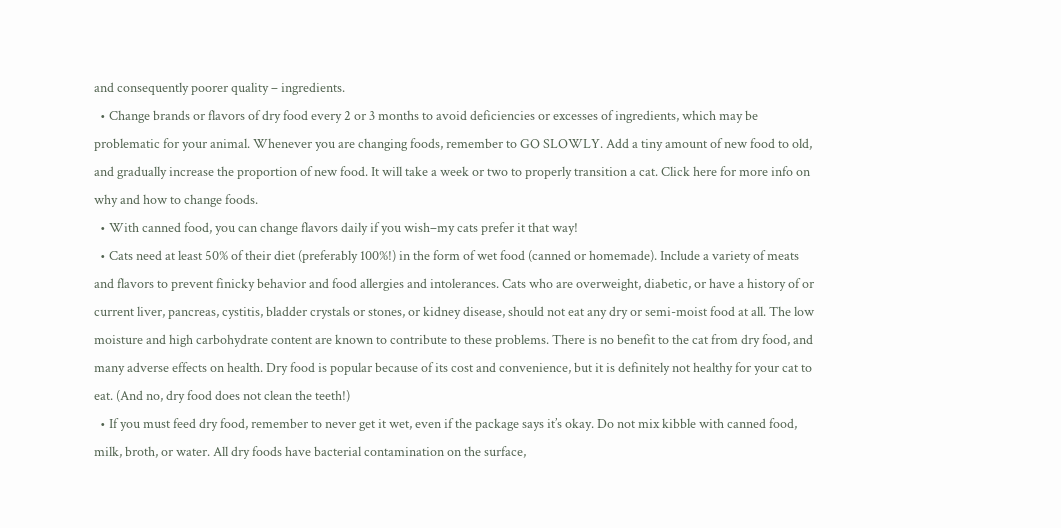and consequently poorer quality – ingredients.
  • Change brands or flavors of dry food every 2 or 3 months to avoid deficiencies or excesses of ingredients, which may be problematic for your animal. Whenever you are changing foods, remember to GO SLOWLY. Add a tiny amount of new food to old, and gradually increase the proportion of new food. It will take a week or two to properly transition a cat. Click here for more info on why and how to change foods.
  • With canned food, you can change flavors daily if you wish–my cats prefer it that way!
  • Cats need at least 50% of their diet (preferably 100%!) in the form of wet food (canned or homemade). Include a variety of meats and flavors to prevent finicky behavior and food allergies and intolerances. Cats who are overweight, diabetic, or have a history of or current liver, pancreas, cystitis, bladder crystals or stones, or kidney disease, should not eat any dry or semi-moist food at all. The low moisture and high carbohydrate content are known to contribute to these problems. There is no benefit to the cat from dry food, and many adverse effects on health. Dry food is popular because of its cost and convenience, but it is definitely not healthy for your cat to eat. (And no, dry food does not clean the teeth!)
  • If you must feed dry food, remember to never get it wet, even if the package says it’s okay. Do not mix kibble with canned food, milk, broth, or water. All dry foods have bacterial contamination on the surface,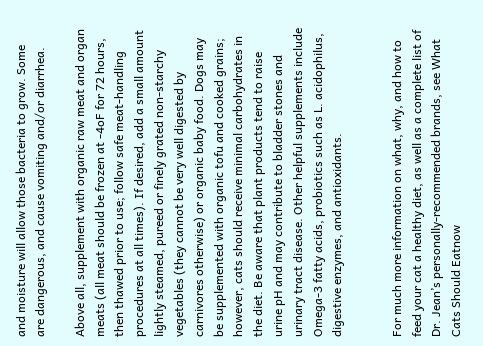and moisture will allow those bacteria to grow. Some are dangerous, and cause vomiting and/or diarrhea.

Above all, supplement with organic raw meat and organ meats (all meat should be frozen at -4oF for 72 hours, then thawed prior to use; follow safe meat-handling procedures at all times). If desired, add a small amount lightly steamed, pureed or finely grated non-starchy vegetables (they cannot be very well digested by carnivores otherwise) or organic baby food. Dogs may be supplemented with organic tofu and cooked grains; however, cats should receive minimal carbohydrates in the diet. Be aware that plant products tend to raise urine pH and may contribute to bladder stones and urinary tract disease. Other helpful supplements include Omega-3 fatty acids, probiotics such as L. acidophilus, digestive enzymes, and antioxidants.


For much more information on what, why, and how to feed your cat a healthy diet, as well as a complete list of Dr. Jean’s personally-recommended brands, see What Cats Should Eatnow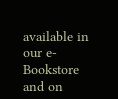available in our e-Bookstore and on